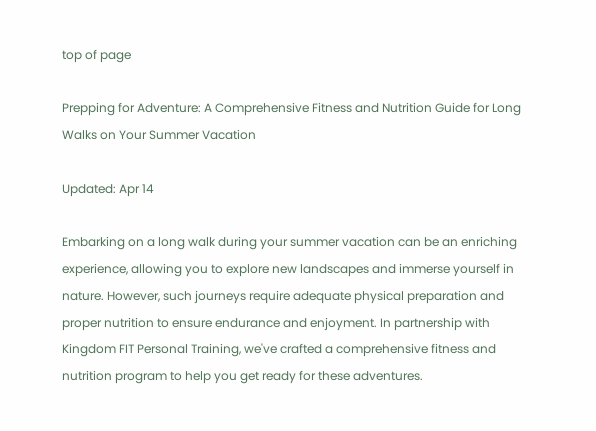top of page

Prepping for Adventure: A Comprehensive Fitness and Nutrition Guide for Long Walks on Your Summer Vacation

Updated: Apr 14

Embarking on a long walk during your summer vacation can be an enriching experience, allowing you to explore new landscapes and immerse yourself in nature. However, such journeys require adequate physical preparation and proper nutrition to ensure endurance and enjoyment. In partnership with Kingdom FIT Personal Training, we've crafted a comprehensive fitness and nutrition program to help you get ready for these adventures.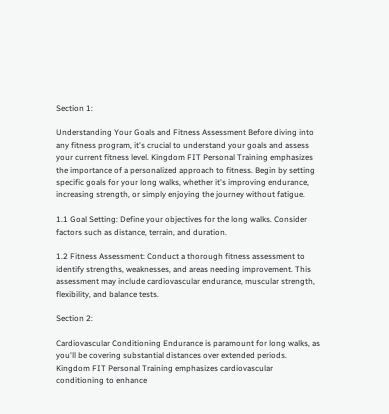Section 1:

Understanding Your Goals and Fitness Assessment Before diving into any fitness program, it's crucial to understand your goals and assess your current fitness level. Kingdom FIT Personal Training emphasizes the importance of a personalized approach to fitness. Begin by setting specific goals for your long walks, whether it's improving endurance, increasing strength, or simply enjoying the journey without fatigue.

1.1 Goal Setting: Define your objectives for the long walks. Consider factors such as distance, terrain, and duration.

1.2 Fitness Assessment: Conduct a thorough fitness assessment to identify strengths, weaknesses, and areas needing improvement. This assessment may include cardiovascular endurance, muscular strength, flexibility, and balance tests.

Section 2:

Cardiovascular Conditioning Endurance is paramount for long walks, as you'll be covering substantial distances over extended periods. Kingdom FIT Personal Training emphasizes cardiovascular conditioning to enhance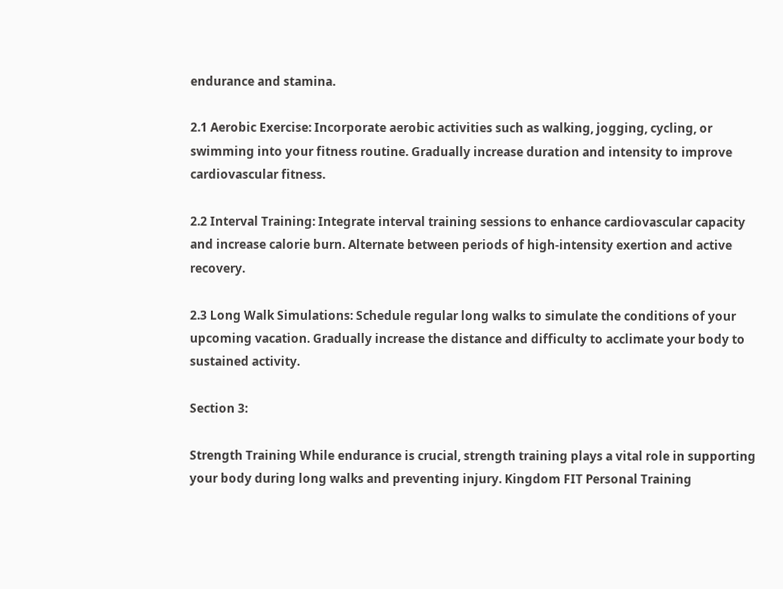endurance and stamina.

2.1 Aerobic Exercise: Incorporate aerobic activities such as walking, jogging, cycling, or swimming into your fitness routine. Gradually increase duration and intensity to improve cardiovascular fitness.

2.2 Interval Training: Integrate interval training sessions to enhance cardiovascular capacity and increase calorie burn. Alternate between periods of high-intensity exertion and active recovery.

2.3 Long Walk Simulations: Schedule regular long walks to simulate the conditions of your upcoming vacation. Gradually increase the distance and difficulty to acclimate your body to sustained activity.

Section 3:

Strength Training While endurance is crucial, strength training plays a vital role in supporting your body during long walks and preventing injury. Kingdom FIT Personal Training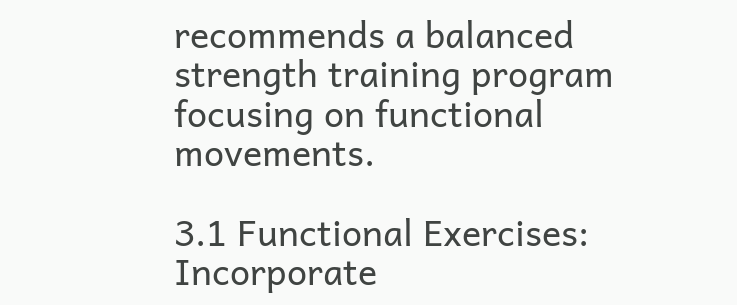recommends a balanced strength training program focusing on functional movements.

3.1 Functional Exercises: Incorporate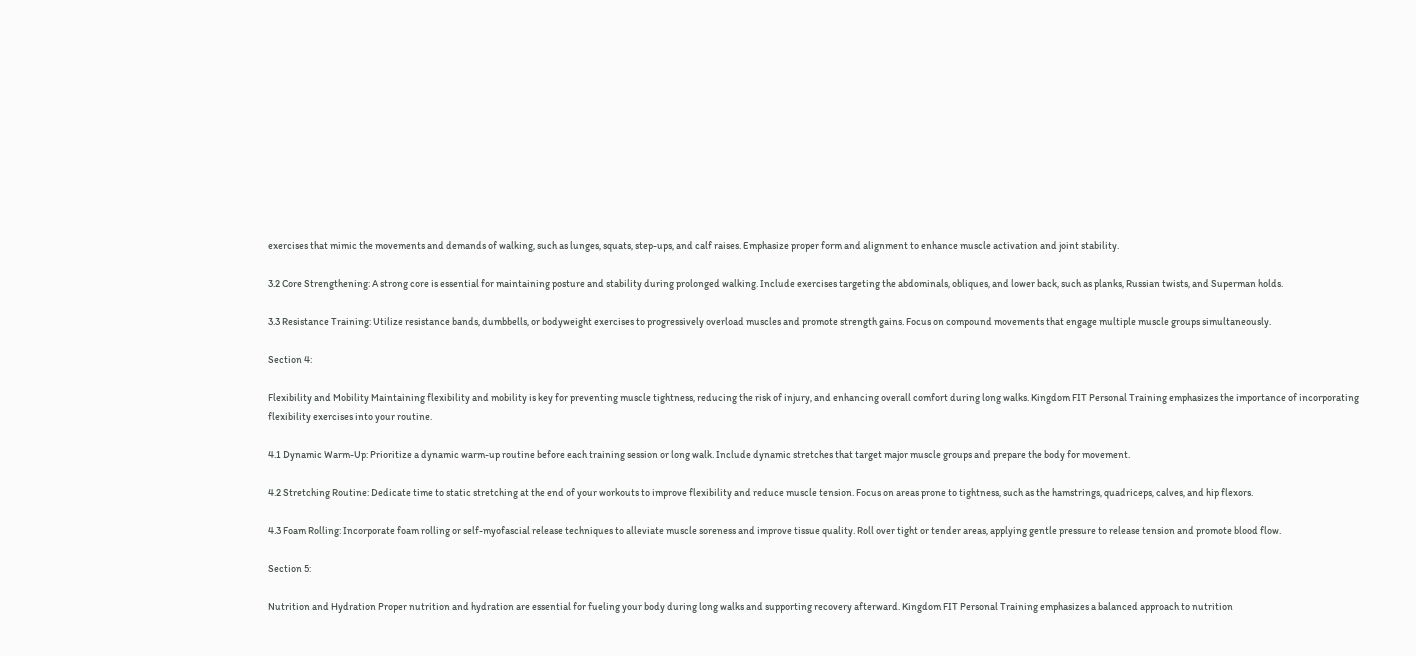exercises that mimic the movements and demands of walking, such as lunges, squats, step-ups, and calf raises. Emphasize proper form and alignment to enhance muscle activation and joint stability.

3.2 Core Strengthening: A strong core is essential for maintaining posture and stability during prolonged walking. Include exercises targeting the abdominals, obliques, and lower back, such as planks, Russian twists, and Superman holds.

3.3 Resistance Training: Utilize resistance bands, dumbbells, or bodyweight exercises to progressively overload muscles and promote strength gains. Focus on compound movements that engage multiple muscle groups simultaneously.

Section 4:

Flexibility and Mobility Maintaining flexibility and mobility is key for preventing muscle tightness, reducing the risk of injury, and enhancing overall comfort during long walks. Kingdom FIT Personal Training emphasizes the importance of incorporating flexibility exercises into your routine.

4.1 Dynamic Warm-Up: Prioritize a dynamic warm-up routine before each training session or long walk. Include dynamic stretches that target major muscle groups and prepare the body for movement.

4.2 Stretching Routine: Dedicate time to static stretching at the end of your workouts to improve flexibility and reduce muscle tension. Focus on areas prone to tightness, such as the hamstrings, quadriceps, calves, and hip flexors.

4.3 Foam Rolling: Incorporate foam rolling or self-myofascial release techniques to alleviate muscle soreness and improve tissue quality. Roll over tight or tender areas, applying gentle pressure to release tension and promote blood flow.

Section 5:

Nutrition and Hydration Proper nutrition and hydration are essential for fueling your body during long walks and supporting recovery afterward. Kingdom FIT Personal Training emphasizes a balanced approach to nutrition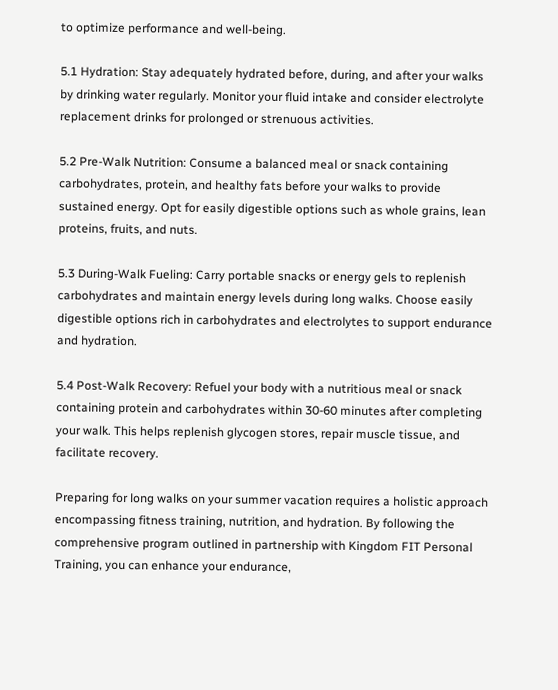to optimize performance and well-being.

5.1 Hydration: Stay adequately hydrated before, during, and after your walks by drinking water regularly. Monitor your fluid intake and consider electrolyte replacement drinks for prolonged or strenuous activities.

5.2 Pre-Walk Nutrition: Consume a balanced meal or snack containing carbohydrates, protein, and healthy fats before your walks to provide sustained energy. Opt for easily digestible options such as whole grains, lean proteins, fruits, and nuts.

5.3 During-Walk Fueling: Carry portable snacks or energy gels to replenish carbohydrates and maintain energy levels during long walks. Choose easily digestible options rich in carbohydrates and electrolytes to support endurance and hydration.

5.4 Post-Walk Recovery: Refuel your body with a nutritious meal or snack containing protein and carbohydrates within 30-60 minutes after completing your walk. This helps replenish glycogen stores, repair muscle tissue, and facilitate recovery.

Preparing for long walks on your summer vacation requires a holistic approach encompassing fitness training, nutrition, and hydration. By following the comprehensive program outlined in partnership with Kingdom FIT Personal Training, you can enhance your endurance,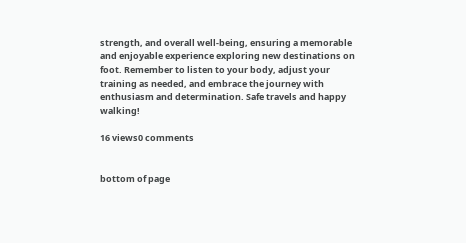strength, and overall well-being, ensuring a memorable and enjoyable experience exploring new destinations on foot. Remember to listen to your body, adjust your training as needed, and embrace the journey with enthusiasm and determination. Safe travels and happy walking!

16 views0 comments


bottom of page